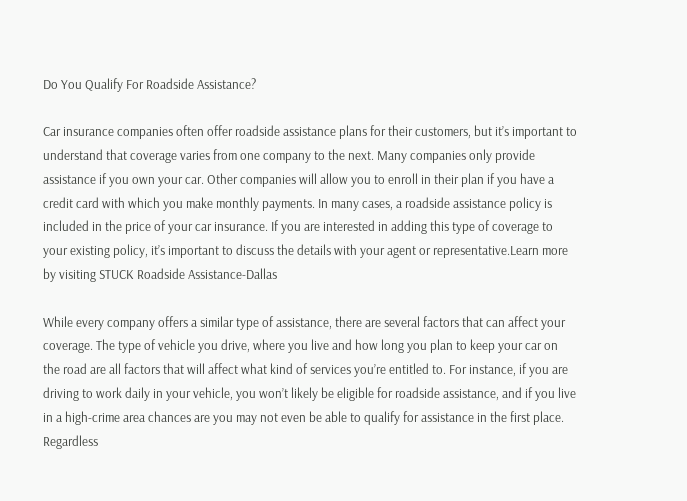Do You Qualify For Roadside Assistance?

Car insurance companies often offer roadside assistance plans for their customers, but it’s important to understand that coverage varies from one company to the next. Many companies only provide assistance if you own your car. Other companies will allow you to enroll in their plan if you have a credit card with which you make monthly payments. In many cases, a roadside assistance policy is included in the price of your car insurance. If you are interested in adding this type of coverage to your existing policy, it’s important to discuss the details with your agent or representative.Learn more by visiting STUCK Roadside Assistance-Dallas

While every company offers a similar type of assistance, there are several factors that can affect your coverage. The type of vehicle you drive, where you live and how long you plan to keep your car on the road are all factors that will affect what kind of services you’re entitled to. For instance, if you are driving to work daily in your vehicle, you won’t likely be eligible for roadside assistance, and if you live in a high-crime area chances are you may not even be able to qualify for assistance in the first place. Regardless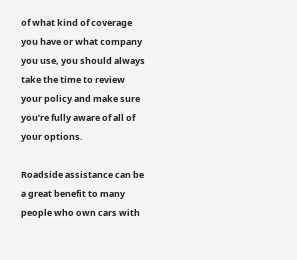of what kind of coverage you have or what company you use, you should always take the time to review your policy and make sure you’re fully aware of all of your options.

Roadside assistance can be a great benefit to many people who own cars with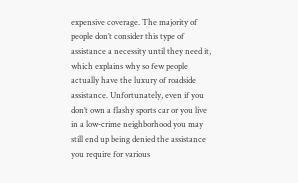expensive coverage. The majority of people don’t consider this type of assistance a necessity until they need it, which explains why so few people actually have the luxury of roadside assistance. Unfortunately, even if you don’t own a flashy sports car or you live in a low-crime neighborhood you may still end up being denied the assistance you require for various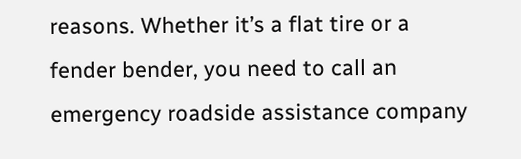reasons. Whether it’s a flat tire or a fender bender, you need to call an emergency roadside assistance company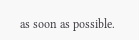as soon as possible.